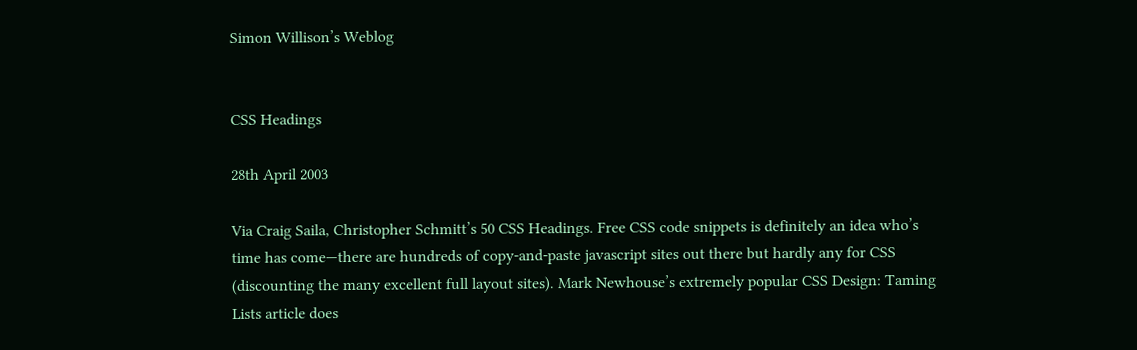Simon Willison’s Weblog


CSS Headings

28th April 2003

Via Craig Saila, Christopher Schmitt’s 50 CSS Headings. Free CSS code snippets is definitely an idea who’s time has come—there are hundreds of copy-and-paste javascript sites out there but hardly any for CSS (discounting the many excellent full layout sites). Mark Newhouse’s extremely popular CSS Design: Taming Lists article does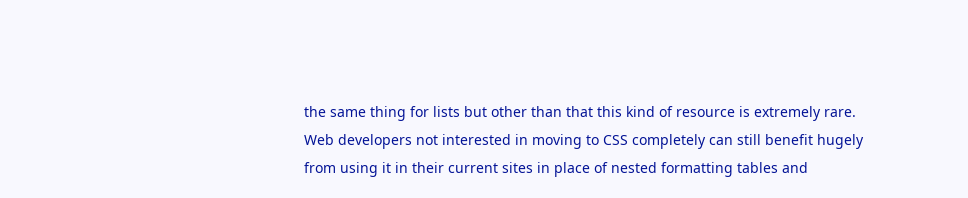the same thing for lists but other than that this kind of resource is extremely rare. Web developers not interested in moving to CSS completely can still benefit hugely from using it in their current sites in place of nested formatting tables and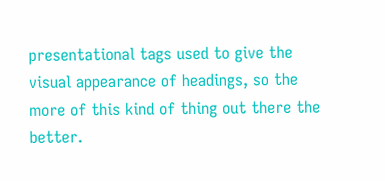presentational tags used to give the visual appearance of headings, so the more of this kind of thing out there the better.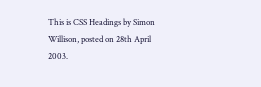This is CSS Headings by Simon Willison, posted on 28th April 2003.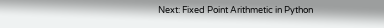Next: Fixed Point Arithmetic in Python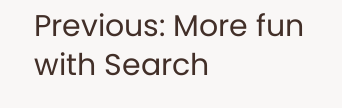Previous: More fun with Search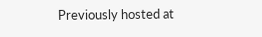Previously hosted at